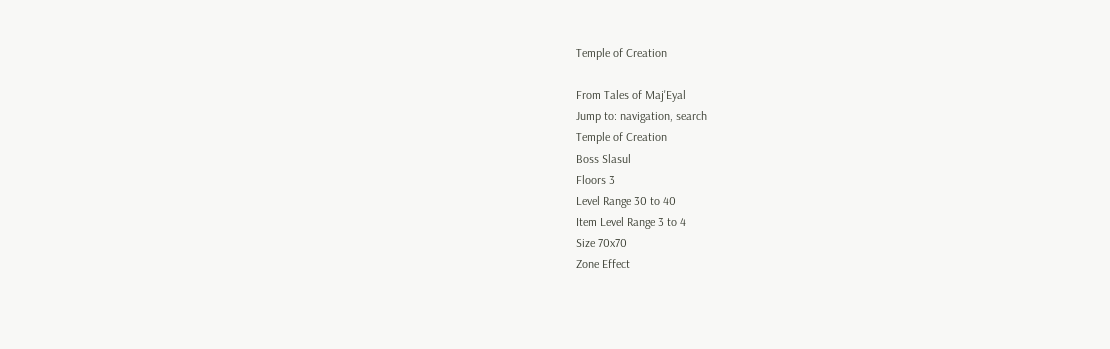Temple of Creation

From Tales of Maj'Eyal
Jump to: navigation, search
Temple of Creation
Boss Slasul
Floors 3
Level Range 30 to 40
Item Level Range 3 to 4
Size 70x70
Zone Effect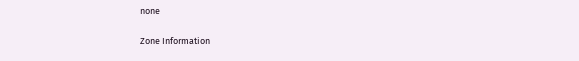none

Zone Information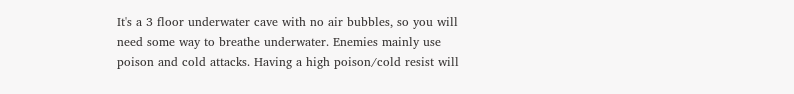It's a 3 floor underwater cave with no air bubbles, so you will need some way to breathe underwater. Enemies mainly use poison and cold attacks. Having a high poison/cold resist will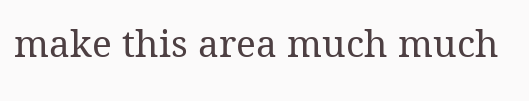make this area much much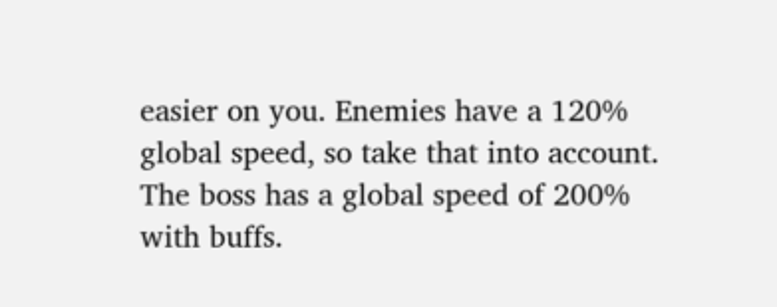easier on you. Enemies have a 120% global speed, so take that into account. The boss has a global speed of 200% with buffs.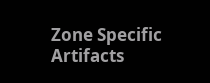Zone Specific Artifacts